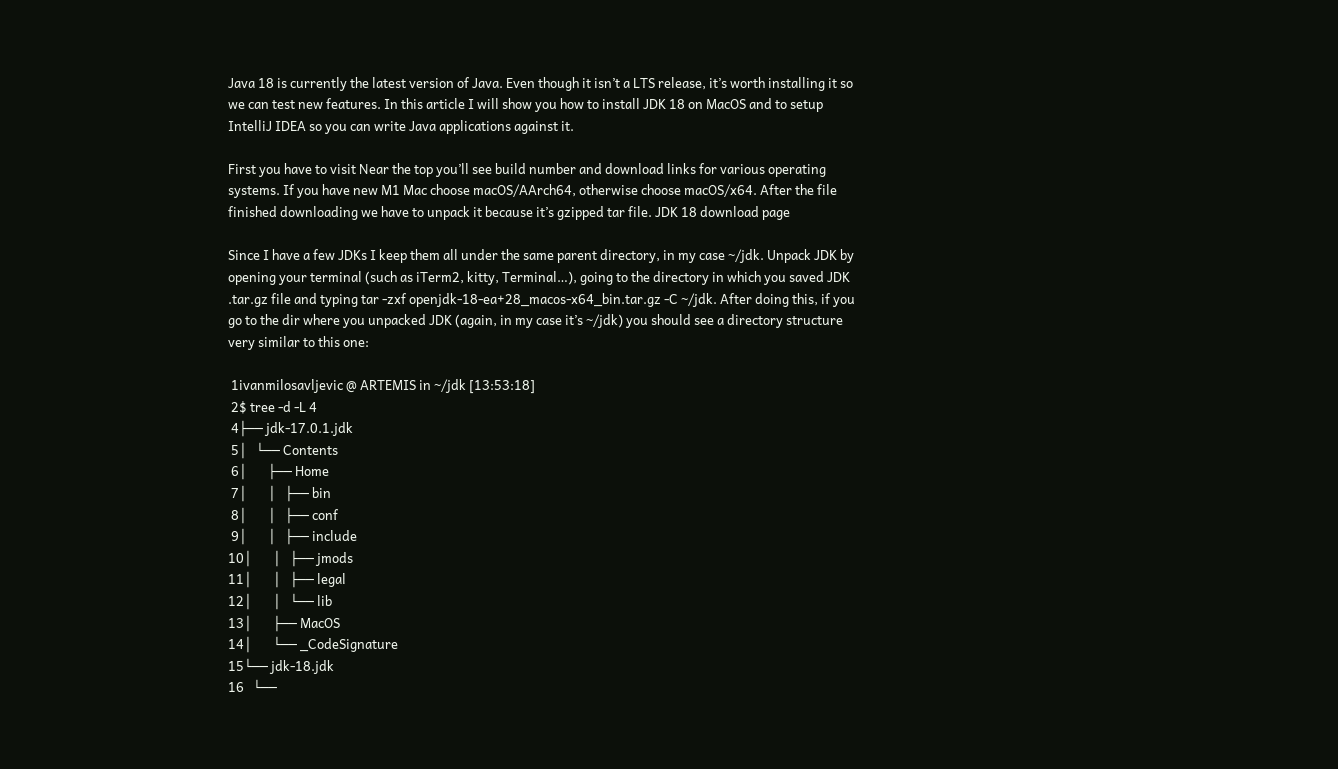Java 18 is currently the latest version of Java. Even though it isn’t a LTS release, it’s worth installing it so we can test new features. In this article I will show you how to install JDK 18 on MacOS and to setup IntelliJ IDEA so you can write Java applications against it.

First you have to visit Near the top you’ll see build number and download links for various operating systems. If you have new M1 Mac choose macOS/AArch64, otherwise choose macOS/x64. After the file finished downloading we have to unpack it because it’s gzipped tar file. JDK 18 download page

Since I have a few JDKs I keep them all under the same parent directory, in my case ~/jdk. Unpack JDK by opening your terminal (such as iTerm2, kitty, Terminal…), going to the directory in which you saved JDK .tar.gz file and typing tar -zxf openjdk-18-ea+28_macos-x64_bin.tar.gz -C ~/jdk. After doing this, if you go to the dir where you unpacked JDK (again, in my case it’s ~/jdk) you should see a directory structure very similar to this one:

 1ivanmilosavljevic @ ARTEMIS in ~/jdk [13:53:18]
 2$ tree -d -L 4
 4├── jdk-17.0.1.jdk
 5│   └── Contents
 6│       ├── Home
 7│       │   ├── bin
 8│       │   ├── conf
 9│       │   ├── include
10│       │   ├── jmods
11│       │   ├── legal
12│       │   └── lib
13│       ├── MacOS
14│       └── _CodeSignature
15└── jdk-18.jdk
16   └──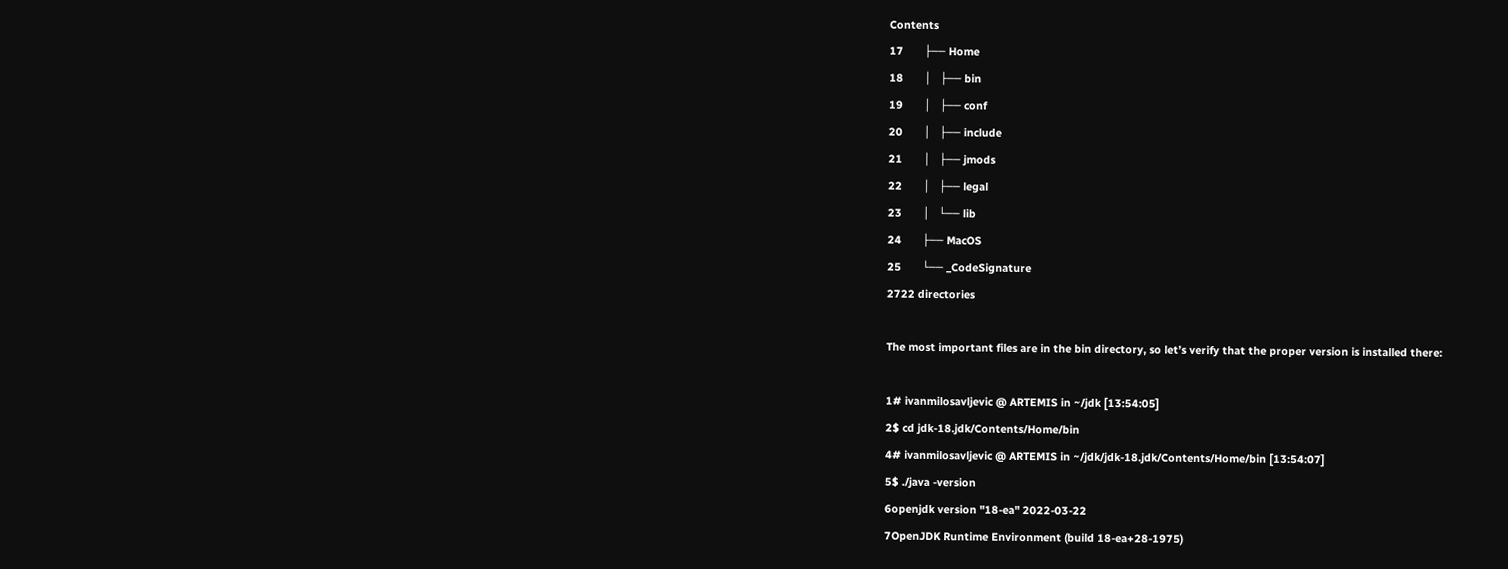Contents
17       ├── Home
18       │   ├── bin
19       │   ├── conf
20       │   ├── include
21       │   ├── jmods
22       │   ├── legal
23       │   └── lib
24       ├── MacOS
25       └── _CodeSignature
2722 directories

The most important files are in the bin directory, so let’s verify that the proper version is installed there:

1# ivanmilosavljevic @ ARTEMIS in ~/jdk [13:54:05]
2$ cd jdk-18.jdk/Contents/Home/bin
4# ivanmilosavljevic @ ARTEMIS in ~/jdk/jdk-18.jdk/Contents/Home/bin [13:54:07]
5$ ./java -version
6openjdk version "18-ea" 2022-03-22
7OpenJDK Runtime Environment (build 18-ea+28-1975)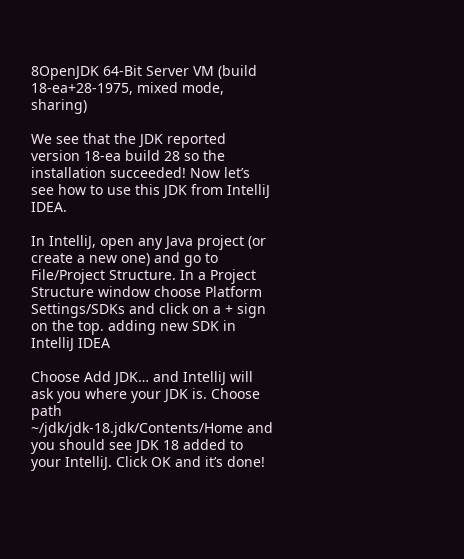8OpenJDK 64-Bit Server VM (build 18-ea+28-1975, mixed mode, sharing)

We see that the JDK reported version 18-ea build 28 so the installation succeeded! Now let’s see how to use this JDK from IntelliJ IDEA.

In IntelliJ, open any Java project (or create a new one) and go to File/Project Structure. In a Project Structure window choose Platform Settings/SDKs and click on a + sign on the top. adding new SDK in IntelliJ IDEA

Choose Add JDK… and IntelliJ will ask you where your JDK is. Choose path ~/jdk/jdk-18.jdk/Contents/Home and you should see JDK 18 added to your IntelliJ. Click OK and it’s done!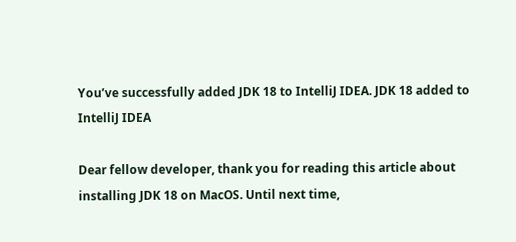You’ve successfully added JDK 18 to IntelliJ IDEA. JDK 18 added to IntelliJ IDEA

Dear fellow developer, thank you for reading this article about installing JDK 18 on MacOS. Until next time,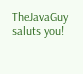TheJavaGuy saluts you!